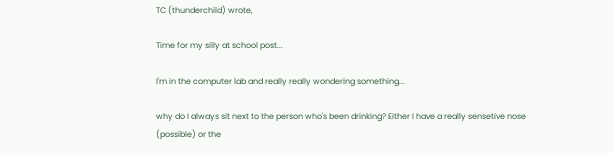TC (thunderchild) wrote,

Time for my silly at school post...

I'm in the computer lab and really really wondering something...

why do I always sit next to the person who's been drinking? Either I have a really sensetive nose (possible) or the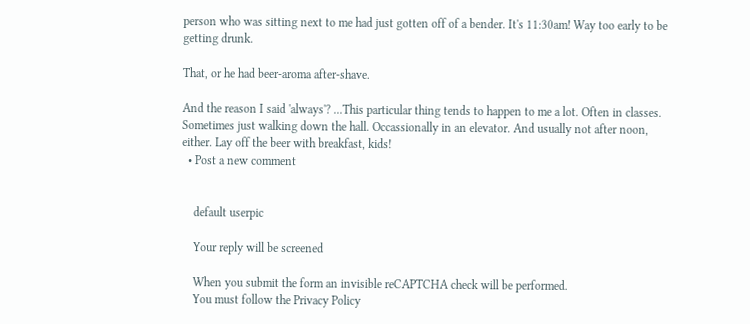person who was sitting next to me had just gotten off of a bender. It's 11:30am! Way too early to be getting drunk.

That, or he had beer-aroma after-shave.

And the reason I said 'always'? ...This particular thing tends to happen to me a lot. Often in classes. Sometimes just walking down the hall. Occassionally in an elevator. And usually not after noon, either. Lay off the beer with breakfast, kids!
  • Post a new comment


    default userpic

    Your reply will be screened

    When you submit the form an invisible reCAPTCHA check will be performed.
    You must follow the Privacy Policy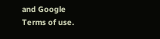and Google Terms of use.